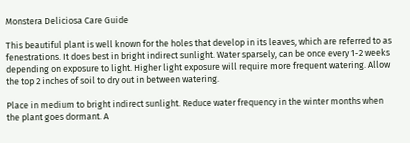Monstera Deliciosa Care Guide

This beautiful plant is well known for the holes that develop in its leaves, which are referred to as fenestrations. It does best in bright indirect sunlight. Water sparsely, can be once every 1-2 weeks depending on exposure to light. Higher light exposure will require more frequent watering. Allow the top 2 inches of soil to dry out in between watering.

Place in medium to bright indirect sunlight. Reduce water frequency in the winter months when the plant goes dormant. A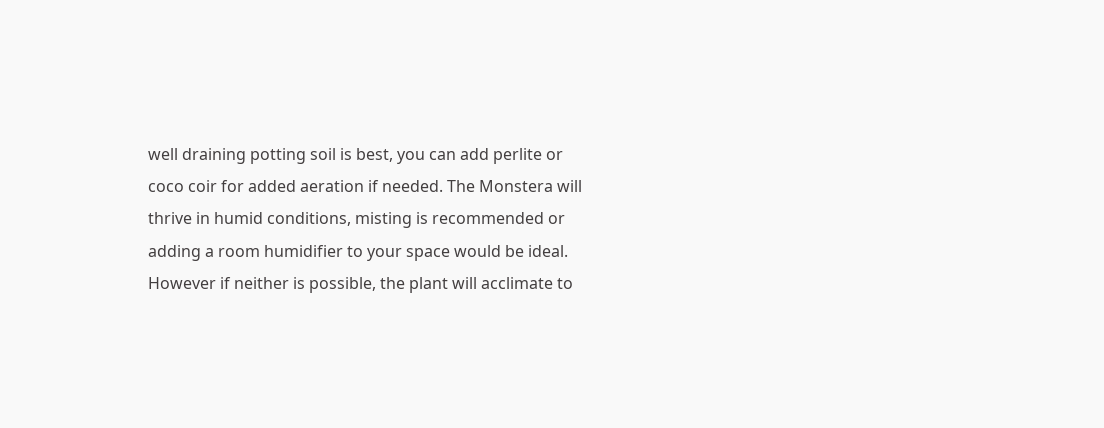well draining potting soil is best, you can add perlite or coco coir for added aeration if needed. The Monstera will thrive in humid conditions, misting is recommended or adding a room humidifier to your space would be ideal. However if neither is possible, the plant will acclimate to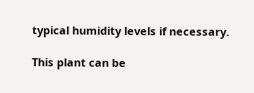typical humidity levels if necessary.

This plant can be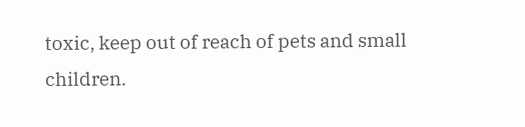toxic, keep out of reach of pets and small children.